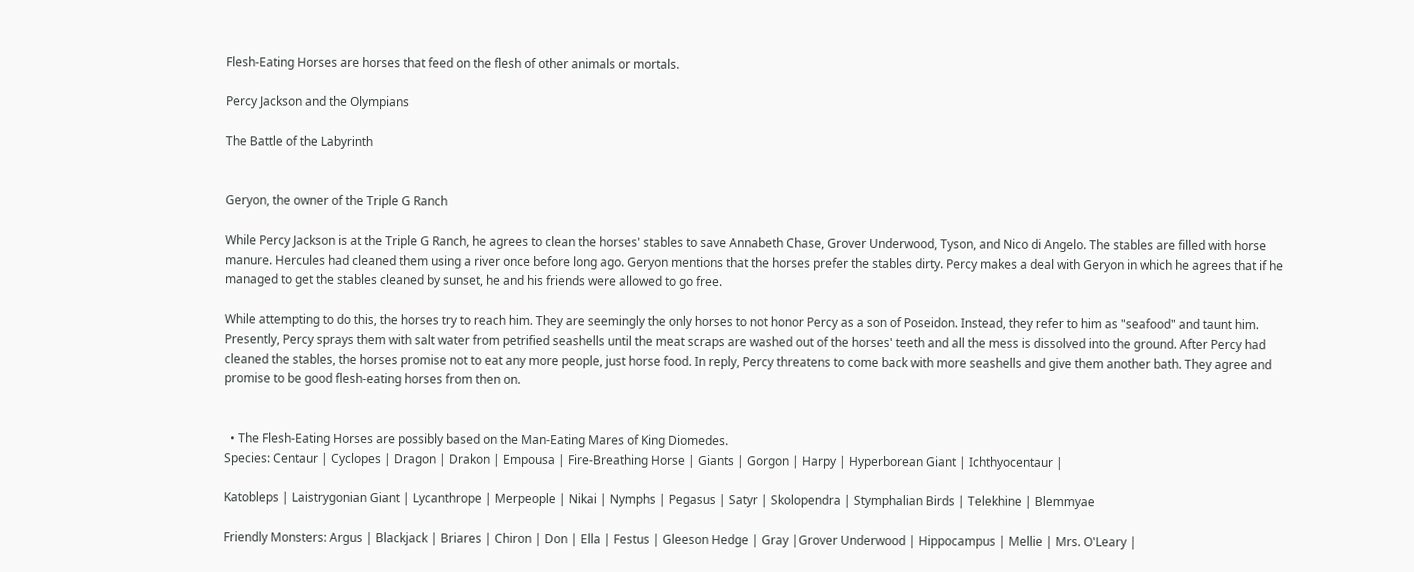Flesh-Eating Horses are horses that feed on the flesh of other animals or mortals.

Percy Jackson and the Olympians

The Battle of the Labyrinth


Geryon, the owner of the Triple G Ranch

While Percy Jackson is at the Triple G Ranch, he agrees to clean the horses' stables to save Annabeth Chase, Grover Underwood, Tyson, and Nico di Angelo. The stables are filled with horse manure. Hercules had cleaned them using a river once before long ago. Geryon mentions that the horses prefer the stables dirty. Percy makes a deal with Geryon in which he agrees that if he managed to get the stables cleaned by sunset, he and his friends were allowed to go free.

While attempting to do this, the horses try to reach him. They are seemingly the only horses to not honor Percy as a son of Poseidon. Instead, they refer to him as "seafood" and taunt him. Presently, Percy sprays them with salt water from petrified seashells until the meat scraps are washed out of the horses' teeth and all the mess is dissolved into the ground. After Percy had cleaned the stables, the horses promise not to eat any more people, just horse food. In reply, Percy threatens to come back with more seashells and give them another bath. They agree and promise to be good flesh-eating horses from then on.


  • The Flesh-Eating Horses are possibly based on the Man-Eating Mares of King Diomedes.
Species: Centaur | Cyclopes | Dragon | Drakon | Empousa | Fire-Breathing Horse | Giants | Gorgon | Harpy | Hyperborean Giant | Ichthyocentaur |

Katobleps | Laistrygonian Giant | Lycanthrope | Merpeople | Nikai | Nymphs | Pegasus | Satyr | Skolopendra | Stymphalian Birds | Telekhine | Blemmyae

Friendly Monsters: Argus | Blackjack | Briares | Chiron | Don | Ella | Festus | Gleeson Hedge | Gray |Grover Underwood | Hippocampus | Mellie | Mrs. O'Leary |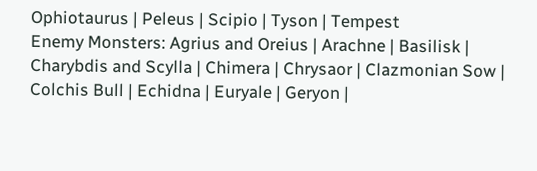Ophiotaurus | Peleus | Scipio | Tyson | Tempest
Enemy Monsters: Agrius and Oreius | Arachne | Basilisk | Charybdis and Scylla | Chimera | Chrysaor | Clazmonian Sow | Colchis Bull | Echidna | Euryale | Geryon |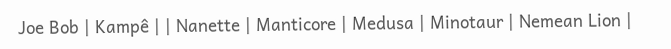Joe Bob | Kampê | | Nanette | Manticore | Medusa | Minotaur | Nemean Lion |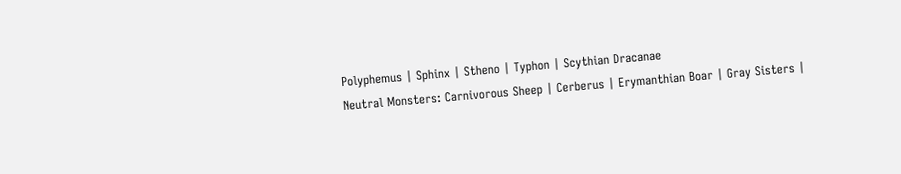Polyphemus | Sphinx | Stheno | Typhon | Scythian Dracanae
Neutral Monsters: Carnivorous Sheep | Cerberus | Erymanthian Boar | Gray Sisters |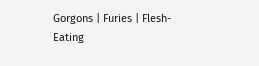Gorgons | Furies | Flesh-Eating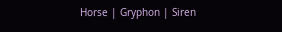Horse | Gryphon | Siren